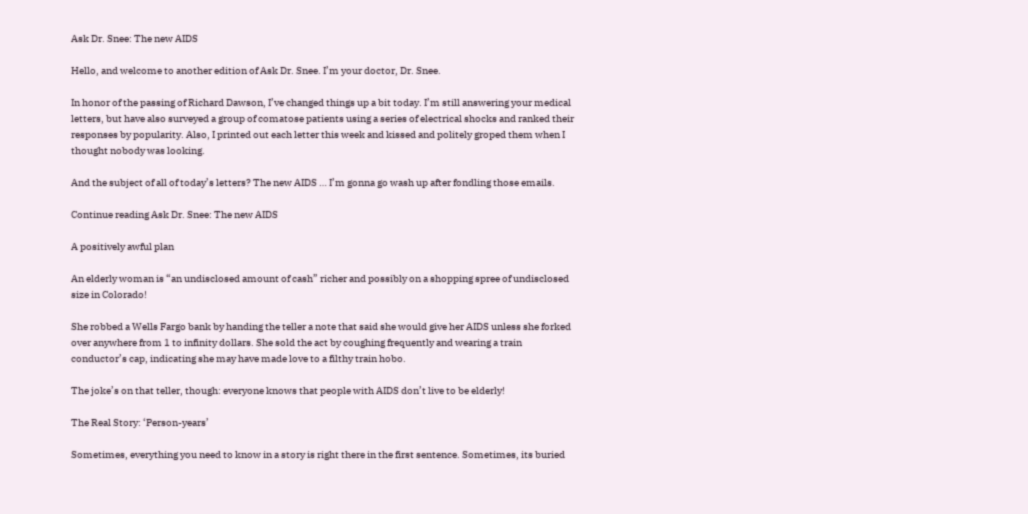Ask Dr. Snee: The new AIDS

Hello, and welcome to another edition of Ask Dr. Snee. I’m your doctor, Dr. Snee.

In honor of the passing of Richard Dawson, I’ve changed things up a bit today. I’m still answering your medical letters, but have also surveyed a group of comatose patients using a series of electrical shocks and ranked their responses by popularity. Also, I printed out each letter this week and kissed and politely groped them when I thought nobody was looking.

And the subject of all of today’s letters? The new AIDS … I’m gonna go wash up after fondling those emails.

Continue reading Ask Dr. Snee: The new AIDS

A positively awful plan

An elderly woman is “an undisclosed amount of cash” richer and possibly on a shopping spree of undisclosed size in Colorado!

She robbed a Wells Fargo bank by handing the teller a note that said she would give her AIDS unless she forked over anywhere from 1 to infinity dollars. She sold the act by coughing frequently and wearing a train conductor’s cap, indicating she may have made love to a filthy train hobo.

The joke’s on that teller, though: everyone knows that people with AIDS don’t live to be elderly!

The Real Story: ‘Person-years’

Sometimes, everything you need to know in a story is right there in the first sentence. Sometimes, its buried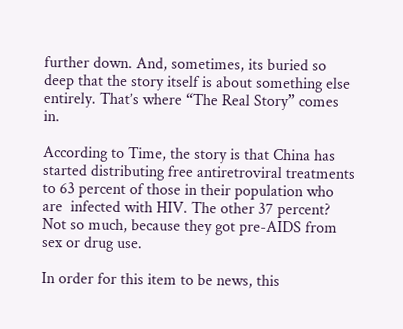further down. And, sometimes, its buried so deep that the story itself is about something else entirely. That’s where “The Real Story” comes in.

According to Time, the story is that China has started distributing free antiretroviral treatments to 63 percent of those in their population who are  infected with HIV. The other 37 percent? Not so much, because they got pre-AIDS from sex or drug use.

In order for this item to be news, this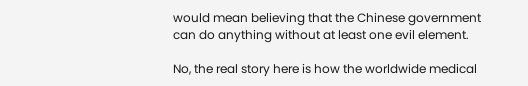would mean believing that the Chinese government can do anything without at least one evil element.

No, the real story here is how the worldwide medical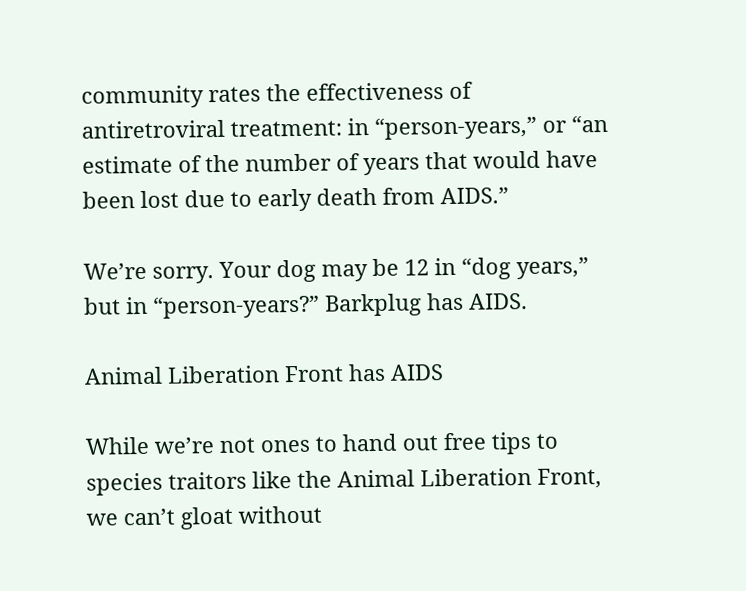community rates the effectiveness of antiretroviral treatment: in “person-years,” or “an estimate of the number of years that would have been lost due to early death from AIDS.”

We’re sorry. Your dog may be 12 in “dog years,” but in “person-years?” Barkplug has AIDS.

Animal Liberation Front has AIDS

While we’re not ones to hand out free tips to species traitors like the Animal Liberation Front, we can’t gloat without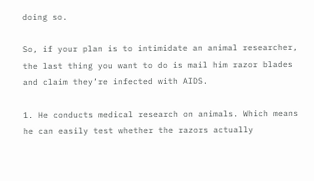doing so.

So, if your plan is to intimidate an animal researcher, the last thing you want to do is mail him razor blades and claim they’re infected with AIDS.

1. He conducts medical research on animals. Which means he can easily test whether the razors actually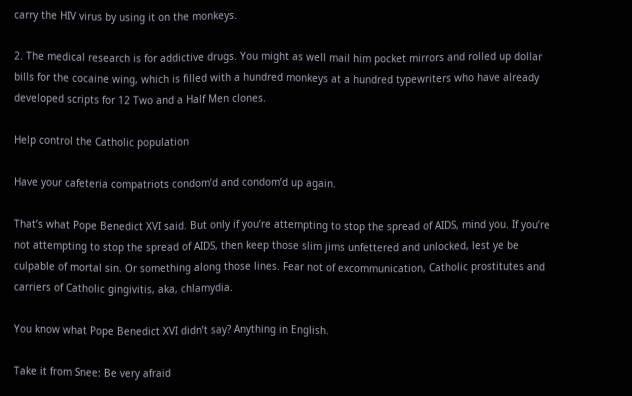carry the HIV virus by using it on the monkeys.

2. The medical research is for addictive drugs. You might as well mail him pocket mirrors and rolled up dollar bills for the cocaine wing, which is filled with a hundred monkeys at a hundred typewriters who have already developed scripts for 12 Two and a Half Men clones.

Help control the Catholic population

Have your cafeteria compatriots condom’d and condom’d up again.

That’s what Pope Benedict XVI said. But only if you’re attempting to stop the spread of AIDS, mind you. If you’re not attempting to stop the spread of AIDS, then keep those slim jims unfettered and unlocked, lest ye be culpable of mortal sin. Or something along those lines. Fear not of excommunication, Catholic prostitutes and carriers of Catholic gingivitis, aka, chlamydia.

You know what Pope Benedict XVI didn’t say? Anything in English.

Take it from Snee: Be very afraid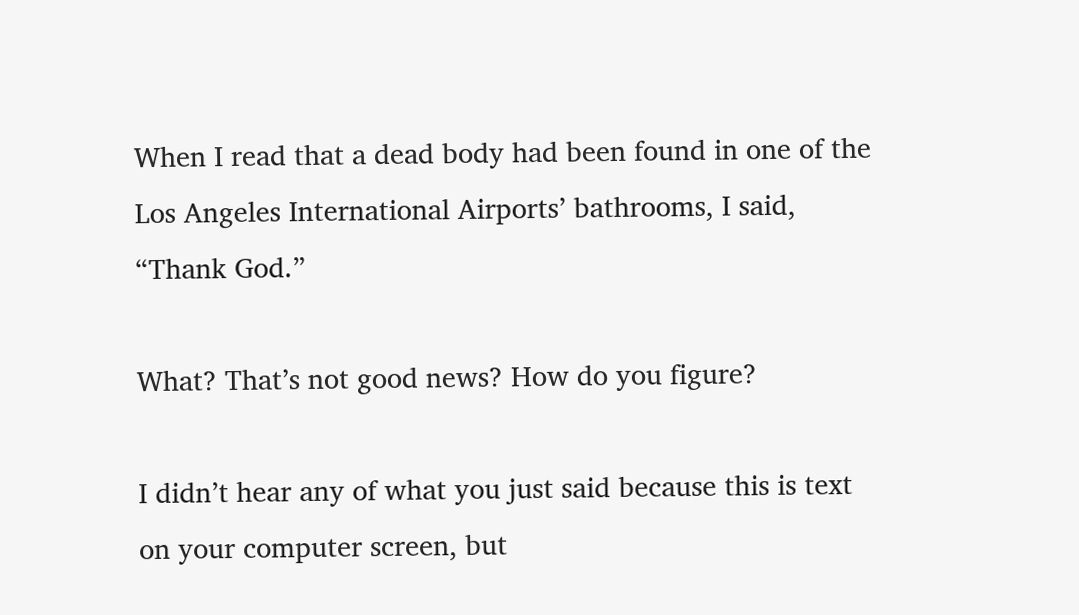When I read that a dead body had been found in one of the Los Angeles International Airports’ bathrooms, I said, “Thank God.”

What? That’s not good news? How do you figure?

I didn’t hear any of what you just said because this is text on your computer screen, but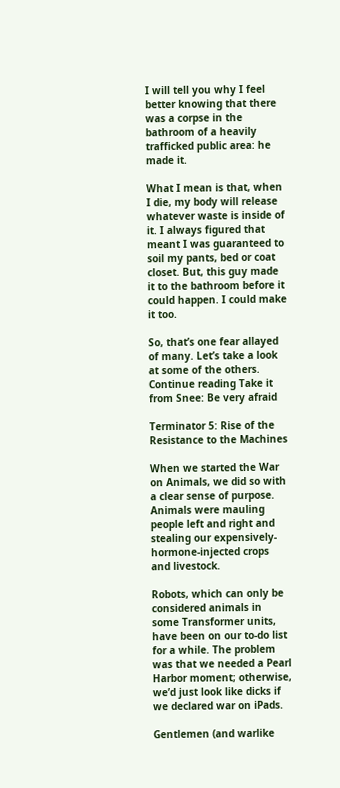I will tell you why I feel better knowing that there was a corpse in the bathroom of a heavily trafficked public area: he made it.

What I mean is that, when I die, my body will release whatever waste is inside of it. I always figured that meant I was guaranteed to soil my pants, bed or coat closet. But, this guy made it to the bathroom before it could happen. I could make it too.

So, that’s one fear allayed of many. Let’s take a look at some of the others. Continue reading Take it from Snee: Be very afraid

Terminator 5: Rise of the Resistance to the Machines

When we started the War on Animals, we did so with a clear sense of purpose. Animals were mauling people left and right and stealing our expensively-hormone-injected crops and livestock.

Robots, which can only be considered animals in some Transformer units, have been on our to-do list for a while. The problem was that we needed a Pearl Harbor moment; otherwise, we’d just look like dicks if we declared war on iPads.

Gentlemen (and warlike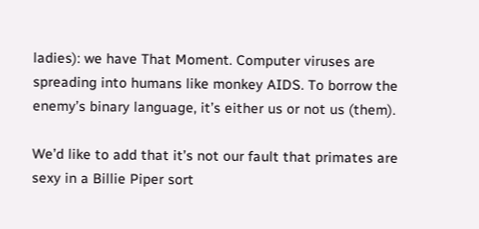ladies): we have That Moment. Computer viruses are spreading into humans like monkey AIDS. To borrow the enemy’s binary language, it’s either us or not us (them).

We’d like to add that it’s not our fault that primates are sexy in a Billie Piper sort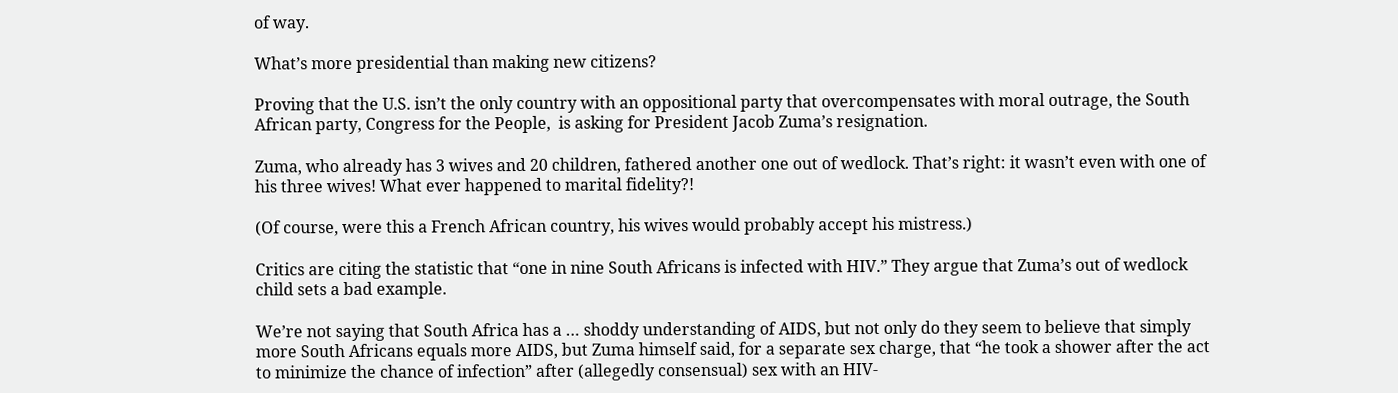of way.

What’s more presidential than making new citizens?

Proving that the U.S. isn’t the only country with an oppositional party that overcompensates with moral outrage, the South African party, Congress for the People,  is asking for President Jacob Zuma’s resignation.

Zuma, who already has 3 wives and 20 children, fathered another one out of wedlock. That’s right: it wasn’t even with one of his three wives! What ever happened to marital fidelity?!

(Of course, were this a French African country, his wives would probably accept his mistress.)

Critics are citing the statistic that “one in nine South Africans is infected with HIV.” They argue that Zuma’s out of wedlock child sets a bad example.

We’re not saying that South Africa has a … shoddy understanding of AIDS, but not only do they seem to believe that simply more South Africans equals more AIDS, but Zuma himself said, for a separate sex charge, that “he took a shower after the act to minimize the chance of infection” after (allegedly consensual) sex with an HIV-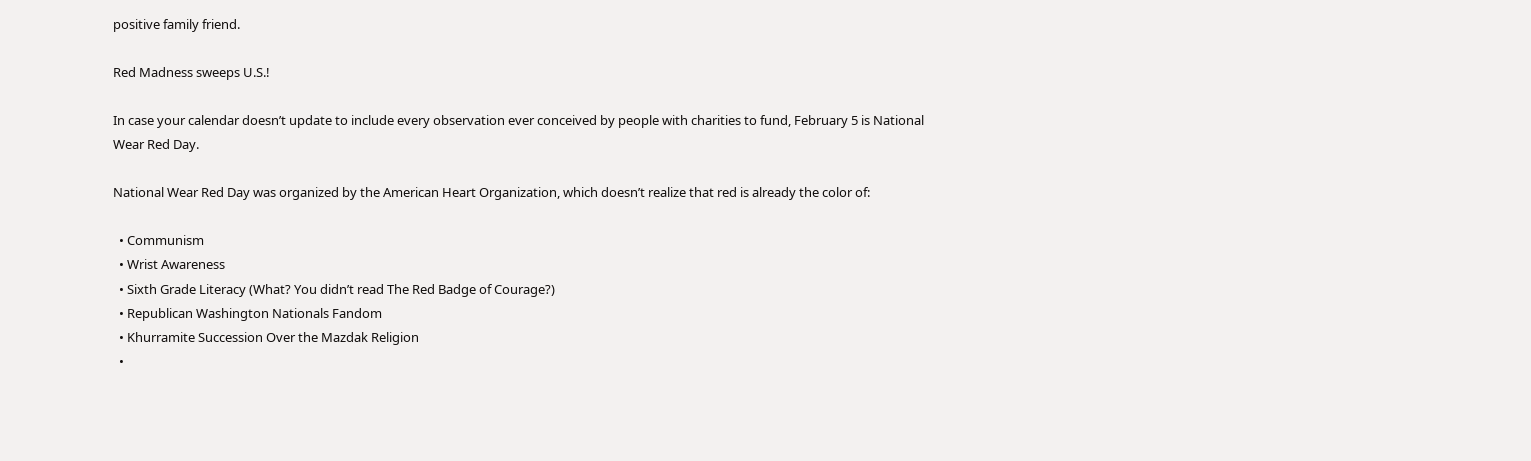positive family friend.

Red Madness sweeps U.S.!

In case your calendar doesn’t update to include every observation ever conceived by people with charities to fund, February 5 is National Wear Red Day.

National Wear Red Day was organized by the American Heart Organization, which doesn’t realize that red is already the color of:

  • Communism
  • Wrist Awareness
  • Sixth Grade Literacy (What? You didn’t read The Red Badge of Courage?)
  • Republican Washington Nationals Fandom
  • Khurramite Succession Over the Mazdak Religion
  •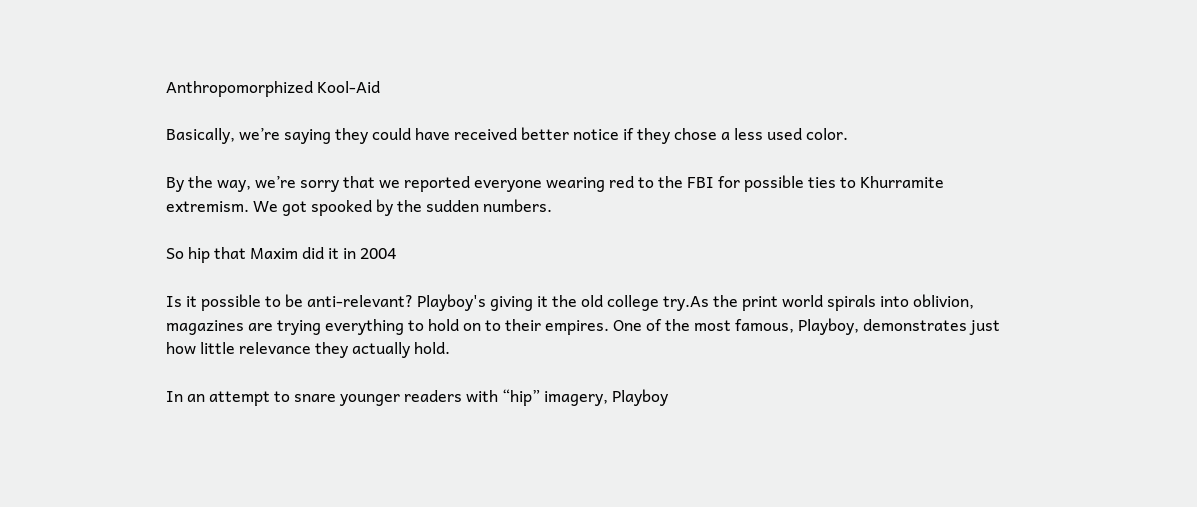Anthropomorphized Kool-Aid

Basically, we’re saying they could have received better notice if they chose a less used color.

By the way, we’re sorry that we reported everyone wearing red to the FBI for possible ties to Khurramite extremism. We got spooked by the sudden numbers.

So hip that Maxim did it in 2004

Is it possible to be anti-relevant? Playboy's giving it the old college try.As the print world spirals into oblivion, magazines are trying everything to hold on to their empires. One of the most famous, Playboy, demonstrates just how little relevance they actually hold.

In an attempt to snare younger readers with “hip” imagery, Playboy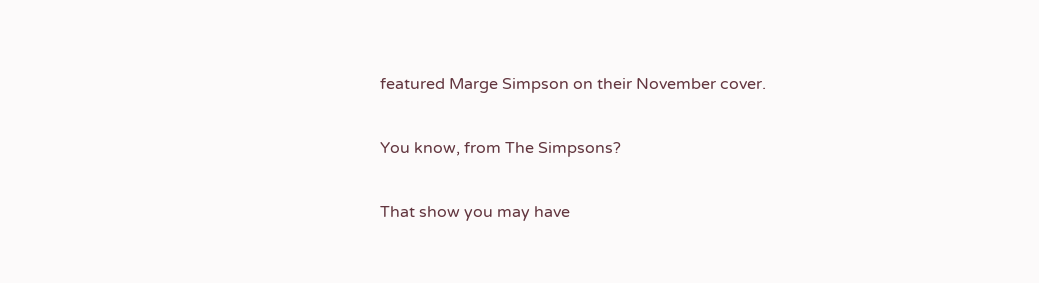featured Marge Simpson on their November cover.

You know, from The Simpsons?

That show you may have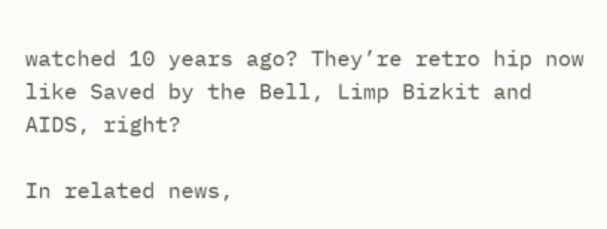watched 10 years ago? They’re retro hip now like Saved by the Bell, Limp Bizkit and AIDS, right?

In related news,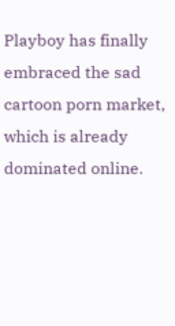Playboy has finally embraced the sad cartoon porn market, which is already dominated online.